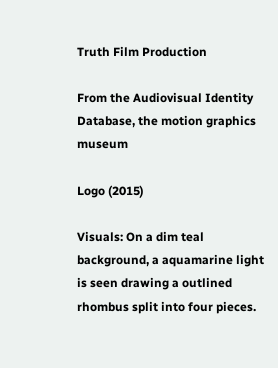Truth Film Production

From the Audiovisual Identity Database, the motion graphics museum

Logo (2015)

Visuals: On a dim teal background, a aquamarine light is seen drawing a outlined rhombus split into four pieces.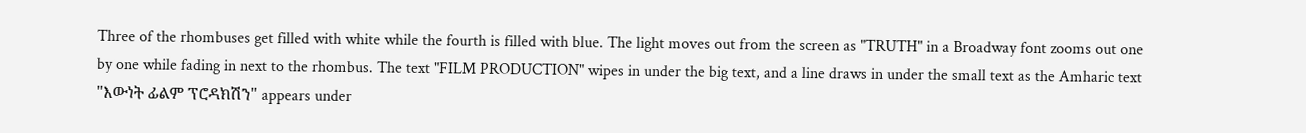Three of the rhombuses get filled with white while the fourth is filled with blue. The light moves out from the screen as "TRUTH" in a Broadway font zooms out one by one while fading in next to the rhombus. The text "FILM PRODUCTION" wipes in under the big text, and a line draws in under the small text as the Amharic text "እውነት ፊልም ፕሮዳክሽን" appears under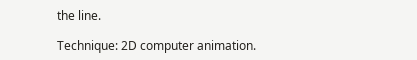the line.

Technique: 2D computer animation.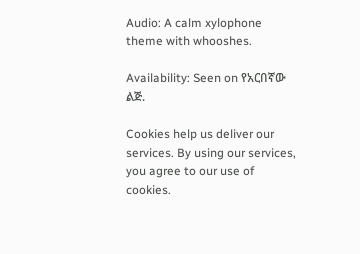Audio: A calm xylophone theme with whooshes.

Availability: Seen on የአርበኛው ልጅ.

Cookies help us deliver our services. By using our services, you agree to our use of cookies.